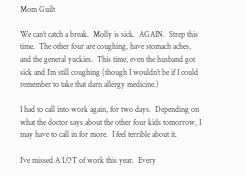Mom Guilt

We can’t catch a break.  Molly is sick.  AGAIN.  Strep this time.  The other four are coughing, have stomach aches, and the general yuckies.  This time, even the husband got sick and I’m still coughing (though I wouldn’t be if I could remember to take that darn allergy medicine.)

I had to call into work again, for two days.  Depending on what the doctor says about the other four kids tomorrow, I may have to call in for more.  I feel terrible about it.

I’ve missed A LOT of work this year.  Every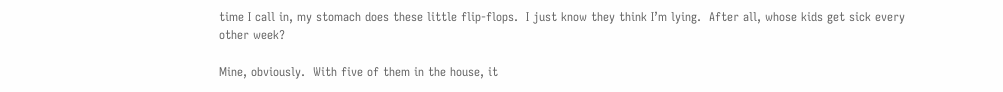time I call in, my stomach does these little flip-flops.  I just know they think I’m lying.  After all, whose kids get sick every other week?

Mine, obviously.  With five of them in the house, it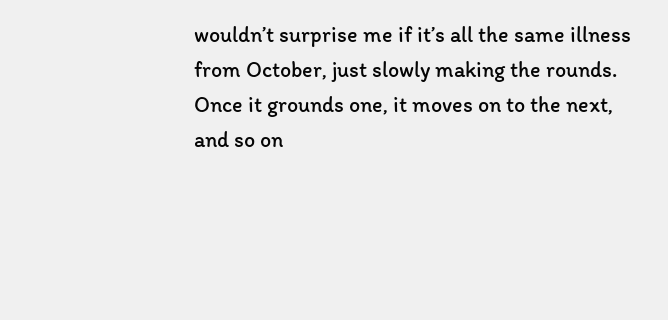wouldn’t surprise me if it’s all the same illness from October, just slowly making the rounds.  Once it grounds one, it moves on to the next, and so on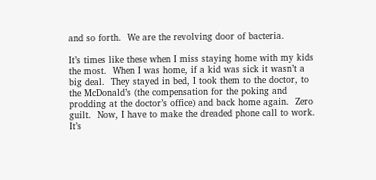and so forth.  We are the revolving door of bacteria.

It’s times like these when I miss staying home with my kids the most.  When I was home, if a kid was sick it wasn’t a big deal.  They stayed in bed, I took them to the doctor, to the McDonald’s (the compensation for the poking and prodding at the doctor’s office) and back home again.  Zero guilt.  Now, I have to make the dreaded phone call to work.  It’s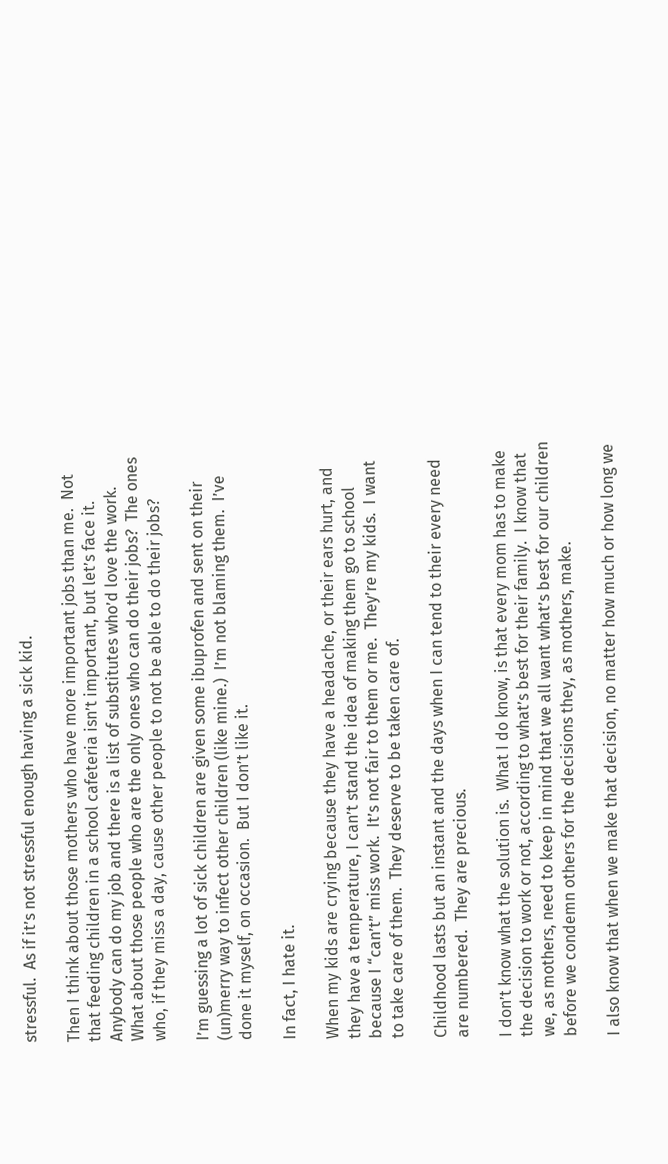stressful.  As if it’s not stressful enough having a sick kid.

Then I think about those mothers who have more important jobs than me.  Not that feeding children in a school cafeteria isn’t important, but let’s face it.  Anybody can do my job and there is a list of substitutes who’d love the work.  What about those people who are the only ones who can do their jobs?  The ones who, if they miss a day, cause other people to not be able to do their jobs?

I’m guessing a lot of sick children are given some ibuprofen and sent on their (un)merry way to infect other children (like mine.)  I’m not blaming them.  I’ve done it myself, on occasion.  But I don’t like it.

In fact, I hate it.

When my kids are crying because they have a headache, or their ears hurt, and they have a temperature, I can’t stand the idea of making them go to school because I “can’t” miss work.  It’s not fair to them or me.  They’re my kids.  I want to take care of them.  They deserve to be taken care of.

Childhood lasts but an instant and the days when I can tend to their every need are numbered.  They are precious.

I don’t know what the solution is.  What I do know, is that every mom has to make the decision to work or not, according to what’s best for their family.  I know that we, as mothers, need to keep in mind that we all want what’s best for our children before we condemn others for the decisions they, as mothers, make.

I also know that when we make that decision, no matter how much or how long we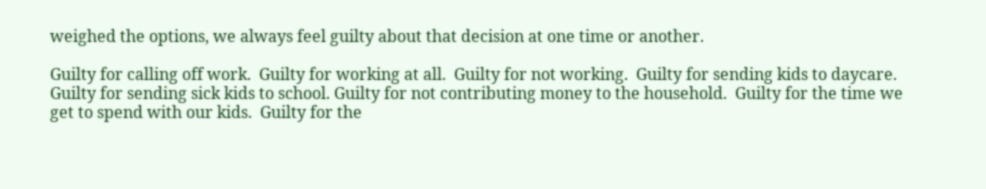weighed the options, we always feel guilty about that decision at one time or another.

Guilty for calling off work.  Guilty for working at all.  Guilty for not working.  Guilty for sending kids to daycare.  Guilty for sending sick kids to school. Guilty for not contributing money to the household.  Guilty for the time we get to spend with our kids.  Guilty for the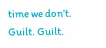time we don’t.  Guilt. Guilt.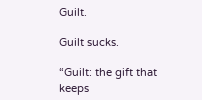Guilt.

Guilt sucks.

“Guilt: the gift that keeps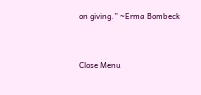on giving.” ~Erma Bombeck


Close Menu